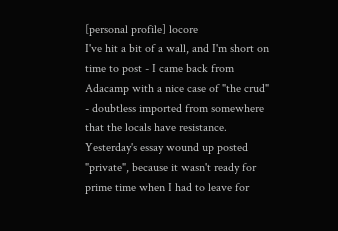[personal profile] locore
I've hit a bit of a wall, and I'm short on time to post - I came back from Adacamp with a nice case of "the crud" - doubtless imported from somewhere that the locals have resistance. Yesterday's essay wound up posted "private", because it wasn't ready for prime time when I had to leave for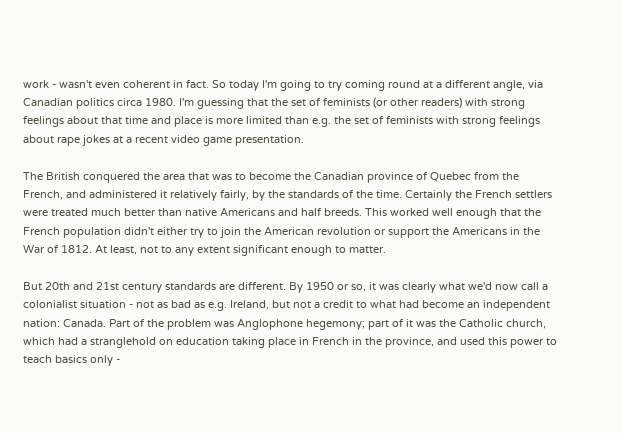work - wasn't even coherent in fact. So today I'm going to try coming round at a different angle, via Canadian politics circa 1980. I'm guessing that the set of feminists (or other readers) with strong feelings about that time and place is more limited than e.g. the set of feminists with strong feelings about rape jokes at a recent video game presentation.

The British conquered the area that was to become the Canadian province of Quebec from the French, and administered it relatively fairly, by the standards of the time. Certainly the French settlers were treated much better than native Americans and half breeds. This worked well enough that the French population didn't either try to join the American revolution or support the Americans in the War of 1812. At least, not to any extent significant enough to matter.

But 20th and 21st century standards are different. By 1950 or so, it was clearly what we'd now call a colonialist situation - not as bad as e.g. Ireland, but not a credit to what had become an independent nation: Canada. Part of the problem was Anglophone hegemony; part of it was the Catholic church, which had a stranglehold on education taking place in French in the province, and used this power to teach basics only -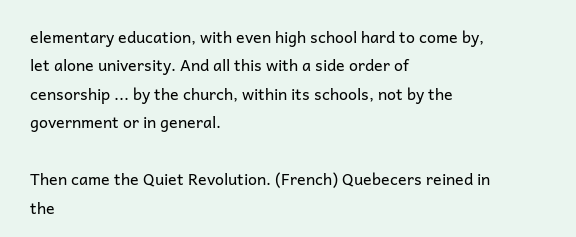elementary education, with even high school hard to come by, let alone university. And all this with a side order of censorship ... by the church, within its schools, not by the government or in general.

Then came the Quiet Revolution. (French) Quebecers reined in the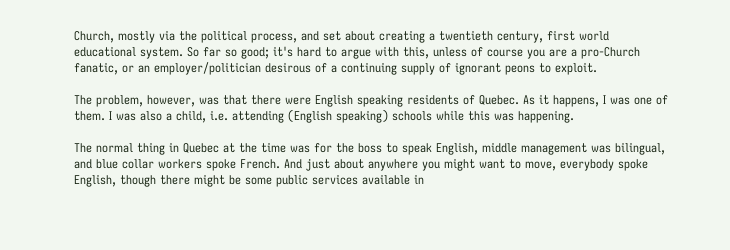Church, mostly via the political process, and set about creating a twentieth century, first world educational system. So far so good; it's hard to argue with this, unless of course you are a pro-Church fanatic, or an employer/politician desirous of a continuing supply of ignorant peons to exploit.

The problem, however, was that there were English speaking residents of Quebec. As it happens, I was one of them. I was also a child, i.e. attending (English speaking) schools while this was happening.

The normal thing in Quebec at the time was for the boss to speak English, middle management was bilingual, and blue collar workers spoke French. And just about anywhere you might want to move, everybody spoke English, though there might be some public services available in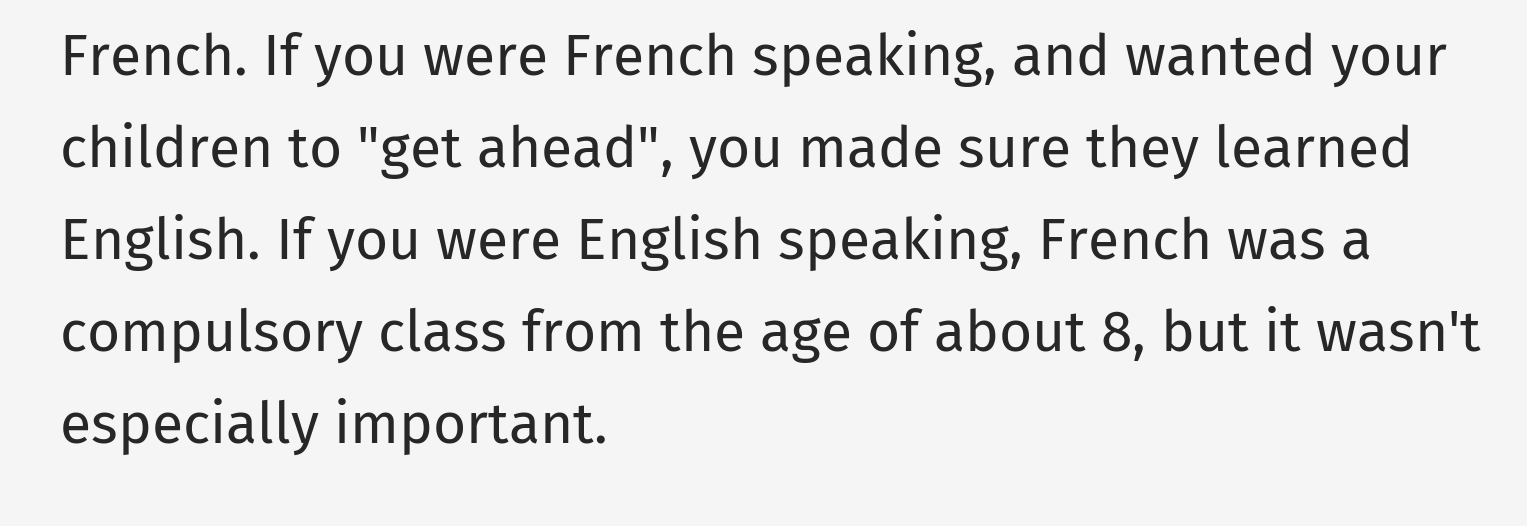French. If you were French speaking, and wanted your children to "get ahead", you made sure they learned English. If you were English speaking, French was a compulsory class from the age of about 8, but it wasn't especially important.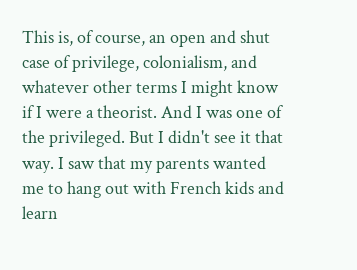This is, of course, an open and shut case of privilege, colonialism, and whatever other terms I might know if I were a theorist. And I was one of the privileged. But I didn't see it that way. I saw that my parents wanted me to hang out with French kids and learn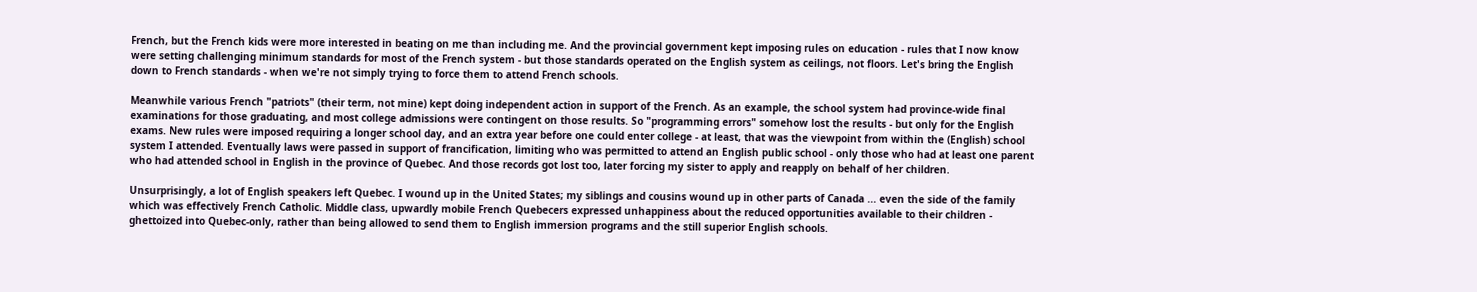French, but the French kids were more interested in beating on me than including me. And the provincial government kept imposing rules on education - rules that I now know were setting challenging minimum standards for most of the French system - but those standards operated on the English system as ceilings, not floors. Let's bring the English down to French standards - when we're not simply trying to force them to attend French schools.

Meanwhile various French "patriots" (their term, not mine) kept doing independent action in support of the French. As an example, the school system had province-wide final examinations for those graduating, and most college admissions were contingent on those results. So "programming errors" somehow lost the results - but only for the English exams. New rules were imposed requiring a longer school day, and an extra year before one could enter college - at least, that was the viewpoint from within the (English) school system I attended. Eventually laws were passed in support of francification, limiting who was permitted to attend an English public school - only those who had at least one parent who had attended school in English in the province of Quebec. And those records got lost too, later forcing my sister to apply and reapply on behalf of her children.

Unsurprisingly, a lot of English speakers left Quebec. I wound up in the United States; my siblings and cousins wound up in other parts of Canada ... even the side of the family which was effectively French Catholic. Middle class, upwardly mobile French Quebecers expressed unhappiness about the reduced opportunities available to their children - ghettoized into Quebec-only, rather than being allowed to send them to English immersion programs and the still superior English schools.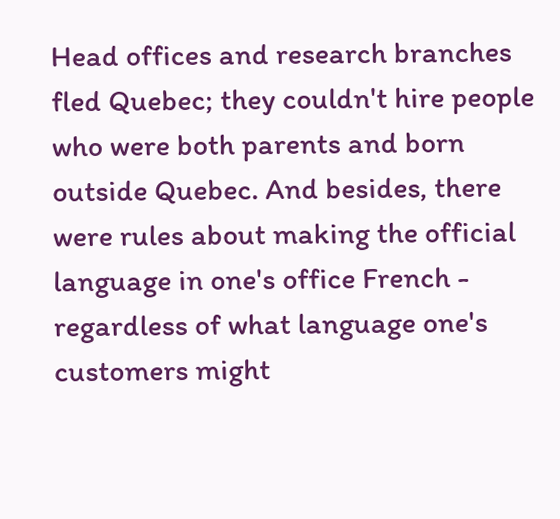Head offices and research branches fled Quebec; they couldn't hire people who were both parents and born outside Quebec. And besides, there were rules about making the official language in one's office French - regardless of what language one's customers might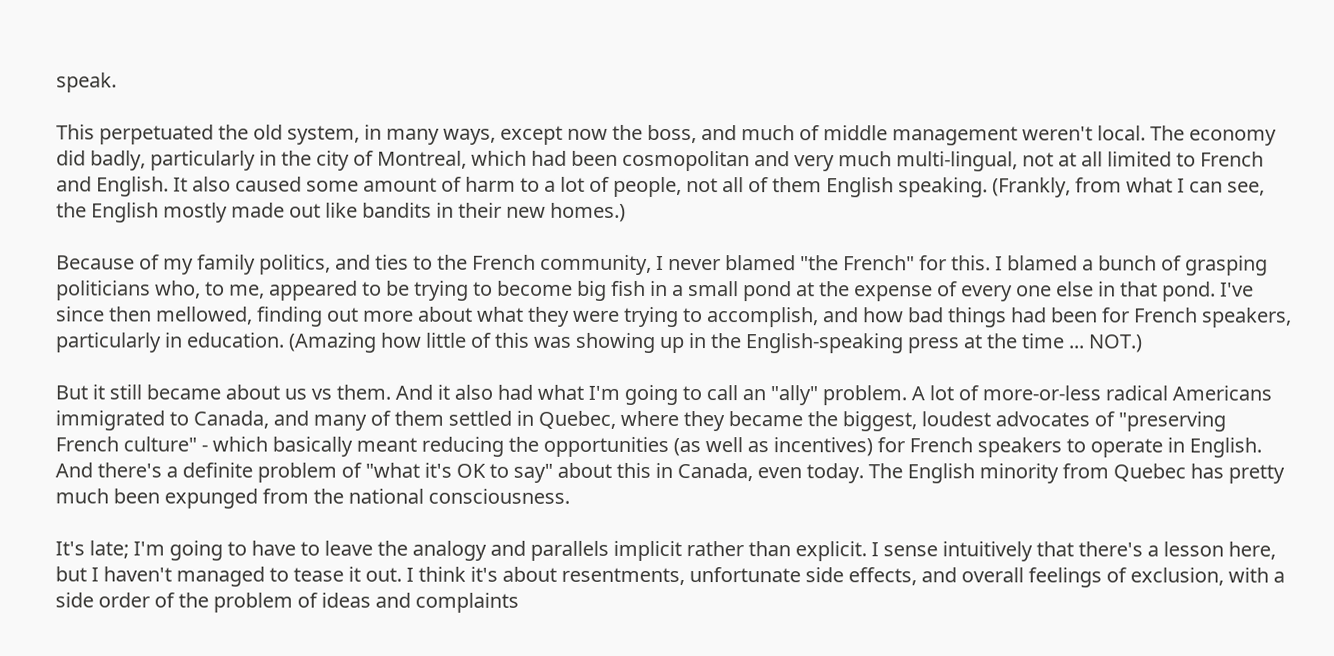speak.

This perpetuated the old system, in many ways, except now the boss, and much of middle management weren't local. The economy did badly, particularly in the city of Montreal, which had been cosmopolitan and very much multi-lingual, not at all limited to French and English. It also caused some amount of harm to a lot of people, not all of them English speaking. (Frankly, from what I can see, the English mostly made out like bandits in their new homes.)

Because of my family politics, and ties to the French community, I never blamed "the French" for this. I blamed a bunch of grasping politicians who, to me, appeared to be trying to become big fish in a small pond at the expense of every one else in that pond. I've since then mellowed, finding out more about what they were trying to accomplish, and how bad things had been for French speakers, particularly in education. (Amazing how little of this was showing up in the English-speaking press at the time ... NOT.)

But it still became about us vs them. And it also had what I'm going to call an "ally" problem. A lot of more-or-less radical Americans immigrated to Canada, and many of them settled in Quebec, where they became the biggest, loudest advocates of "preserving French culture" - which basically meant reducing the opportunities (as well as incentives) for French speakers to operate in English. And there's a definite problem of "what it's OK to say" about this in Canada, even today. The English minority from Quebec has pretty much been expunged from the national consciousness.

It's late; I'm going to have to leave the analogy and parallels implicit rather than explicit. I sense intuitively that there's a lesson here, but I haven't managed to tease it out. I think it's about resentments, unfortunate side effects, and overall feelings of exclusion, with a side order of the problem of ideas and complaints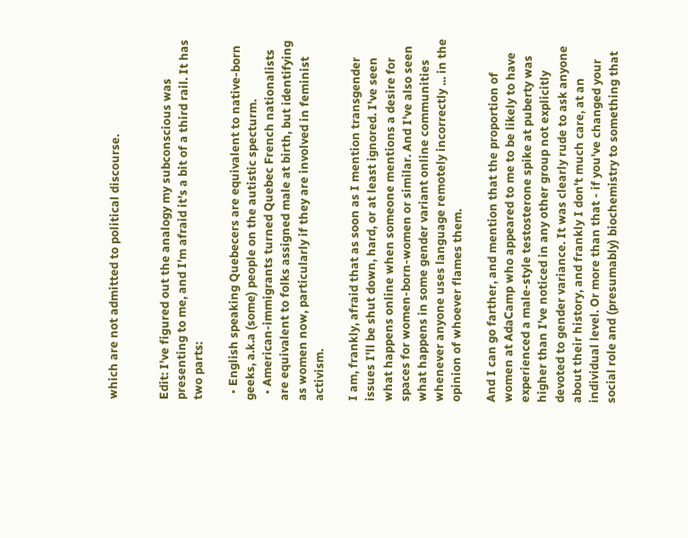which are not admitted to political discourse.


Edit: I've figured out the analogy my subconscious was presenting to me, and I'm afraid it's a bit of a third rail. It has two parts:

  • English speaking Quebecers are equivalent to native-born geeks, a.k.a (some) people on the autistic specturm.
  • American-immigrants turned Quebec French nationalists are equivalent to folks assigned male at birth, but identifying as women now, particularly if they are involved in feminist activism.

I am, frankly, afraid that as soon as I mention transgender issues I'll be shut down, hard, or at least ignored. I've seen what happens online when someone mentions a desire for spaces for women-born-women or similar. And I've also seen what happens in some gender variant online communities whenever anyone uses language remotely incorrectly ... in the opinion of whoever flames them.

And I can go farther, and mention that the proportion of women at AdaCamp who appeared to me to be likely to have experienced a male-style testosterone spike at puberty was higher than I've noticed in any other group not explicitly devoted to gender variance. It was clearly rude to ask anyone about their history, and frankly I don't much care, at an individual level. Or more than that - if you've changed your social role and (presumably) biochemistry to something that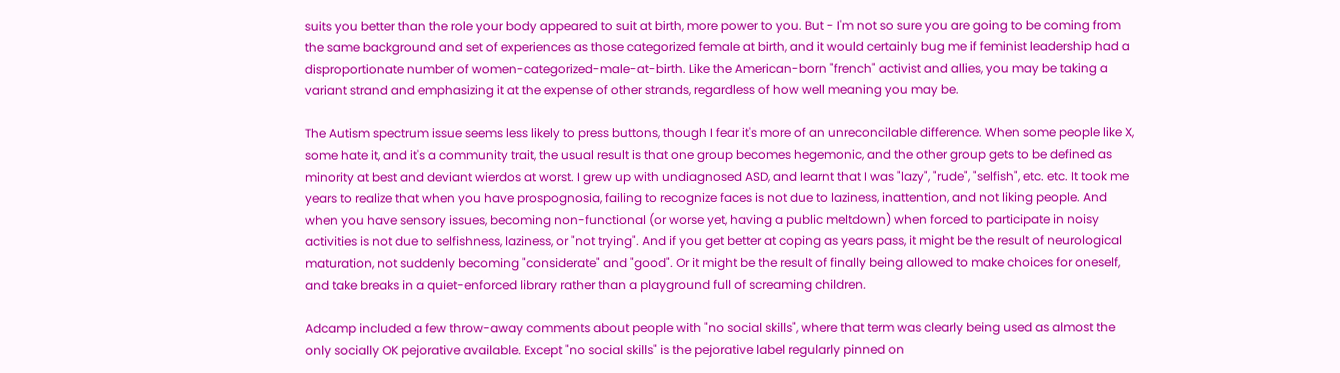suits you better than the role your body appeared to suit at birth, more power to you. But - I'm not so sure you are going to be coming from the same background and set of experiences as those categorized female at birth, and it would certainly bug me if feminist leadership had a disproportionate number of women-categorized-male-at-birth. Like the American-born "french" activist and allies, you may be taking a variant strand and emphasizing it at the expense of other strands, regardless of how well meaning you may be.

The Autism spectrum issue seems less likely to press buttons, though I fear it's more of an unreconcilable difference. When some people like X, some hate it, and it's a community trait, the usual result is that one group becomes hegemonic, and the other group gets to be defined as minority at best and deviant wierdos at worst. I grew up with undiagnosed ASD, and learnt that I was "lazy", "rude", "selfish", etc. etc. It took me years to realize that when you have prospognosia, failing to recognize faces is not due to laziness, inattention, and not liking people. And when you have sensory issues, becoming non-functional (or worse yet, having a public meltdown) when forced to participate in noisy activities is not due to selfishness, laziness, or "not trying". And if you get better at coping as years pass, it might be the result of neurological maturation, not suddenly becoming "considerate" and "good". Or it might be the result of finally being allowed to make choices for oneself, and take breaks in a quiet-enforced library rather than a playground full of screaming children.

Adcamp included a few throw-away comments about people with "no social skills", where that term was clearly being used as almost the only socially OK pejorative available. Except "no social skills" is the pejorative label regularly pinned on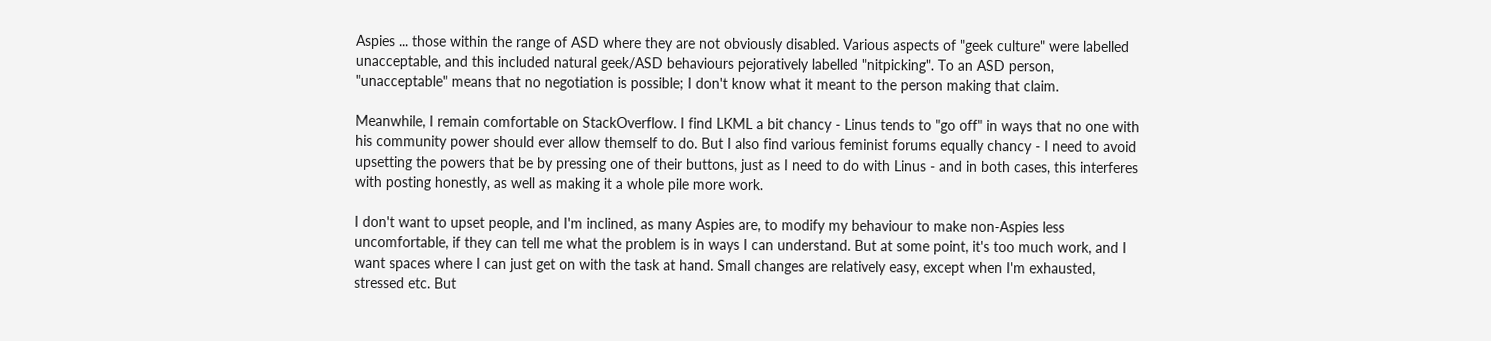Aspies ... those within the range of ASD where they are not obviously disabled. Various aspects of "geek culture" were labelled unacceptable, and this included natural geek/ASD behaviours pejoratively labelled "nitpicking". To an ASD person, "unacceptable" means that no negotiation is possible; I don't know what it meant to the person making that claim.

Meanwhile, I remain comfortable on StackOverflow. I find LKML a bit chancy - Linus tends to "go off" in ways that no one with his community power should ever allow themself to do. But I also find various feminist forums equally chancy - I need to avoid upsetting the powers that be by pressing one of their buttons, just as I need to do with Linus - and in both cases, this interferes with posting honestly, as well as making it a whole pile more work.

I don't want to upset people, and I'm inclined, as many Aspies are, to modify my behaviour to make non-Aspies less uncomfortable, if they can tell me what the problem is in ways I can understand. But at some point, it's too much work, and I want spaces where I can just get on with the task at hand. Small changes are relatively easy, except when I'm exhausted, stressed etc. But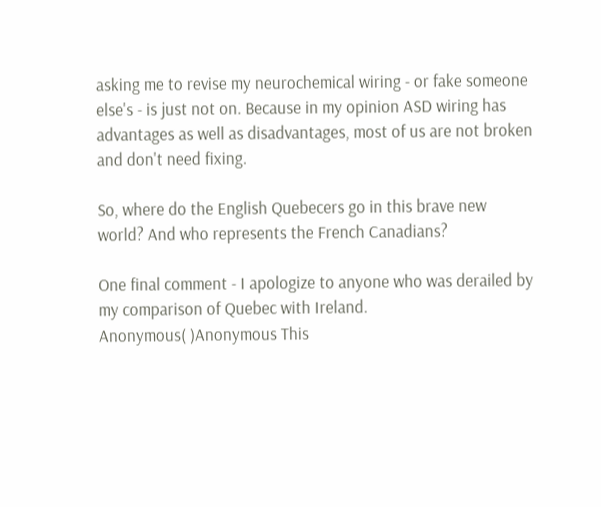asking me to revise my neurochemical wiring - or fake someone else's - is just not on. Because in my opinion ASD wiring has advantages as well as disadvantages, most of us are not broken and don't need fixing.

So, where do the English Quebecers go in this brave new world? And who represents the French Canadians?

One final comment - I apologize to anyone who was derailed by my comparison of Quebec with Ireland.
Anonymous( )Anonymous This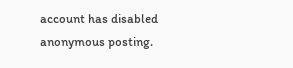account has disabled anonymous posting.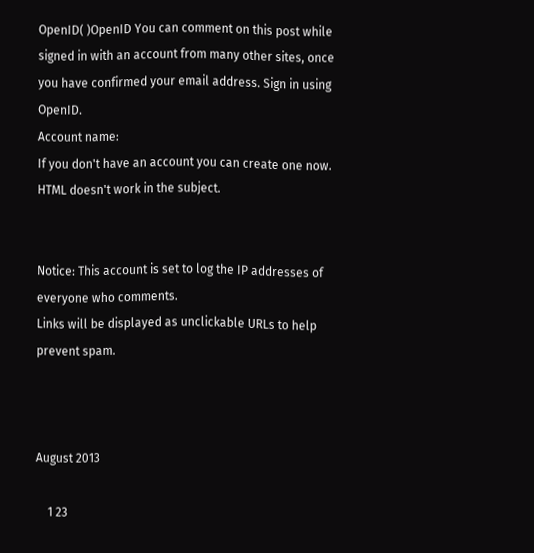OpenID( )OpenID You can comment on this post while signed in with an account from many other sites, once you have confirmed your email address. Sign in using OpenID.
Account name:
If you don't have an account you can create one now.
HTML doesn't work in the subject.


Notice: This account is set to log the IP addresses of everyone who comments.
Links will be displayed as unclickable URLs to help prevent spam.



August 2013

    1 23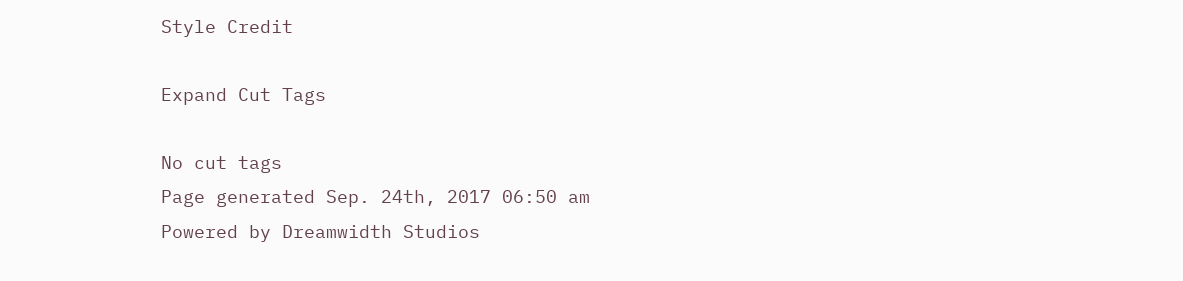Style Credit

Expand Cut Tags

No cut tags
Page generated Sep. 24th, 2017 06:50 am
Powered by Dreamwidth Studios